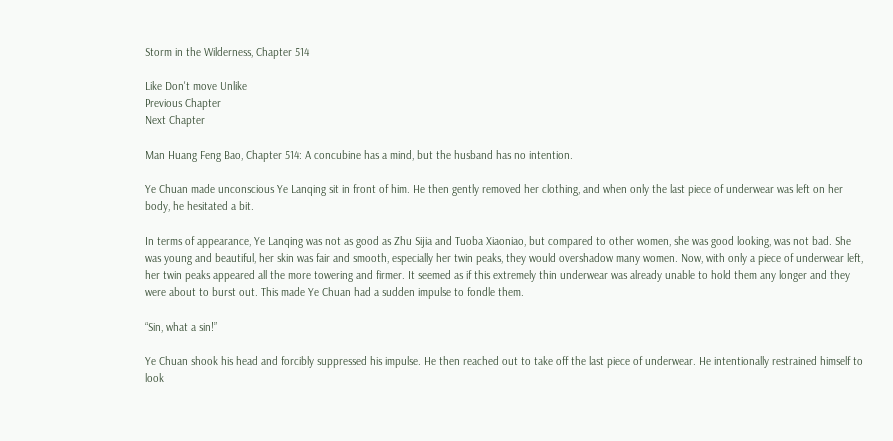Storm in the Wilderness, Chapter 514

Like Don't move Unlike
Previous Chapter
Next Chapter

Man Huang Feng Bao, Chapter 514: A concubine has a mind, but the husband has no intention.

Ye Chuan made unconscious Ye Lanqing sit in front of him. He then gently removed her clothing, and when only the last piece of underwear was left on her body, he hesitated a bit.

In terms of appearance, Ye Lanqing was not as good as Zhu Sijia and Tuoba Xiaoniao, but compared to other women, she was good looking, was not bad. She was young and beautiful, her skin was fair and smooth, especially her twin peaks, they would overshadow many women. Now, with only a piece of underwear left, her twin peaks appeared all the more towering and firmer. It seemed as if this extremely thin underwear was already unable to hold them any longer and they were about to burst out. This made Ye Chuan had a sudden impulse to fondle them.

“Sin, what a sin!”

Ye Chuan shook his head and forcibly suppressed his impulse. He then reached out to take off the last piece of underwear. He intentionally restrained himself to look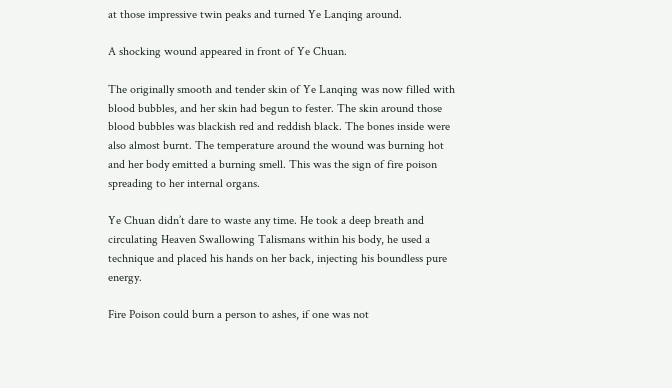at those impressive twin peaks and turned Ye Lanqing around.

A shocking wound appeared in front of Ye Chuan.

The originally smooth and tender skin of Ye Lanqing was now filled with blood bubbles, and her skin had begun to fester. The skin around those blood bubbles was blackish red and reddish black. The bones inside were also almost burnt. The temperature around the wound was burning hot and her body emitted a burning smell. This was the sign of fire poison spreading to her internal organs.

Ye Chuan didn’t dare to waste any time. He took a deep breath and circulating Heaven Swallowing Talismans within his body, he used a technique and placed his hands on her back, injecting his boundless pure energy.

Fire Poison could burn a person to ashes, if one was not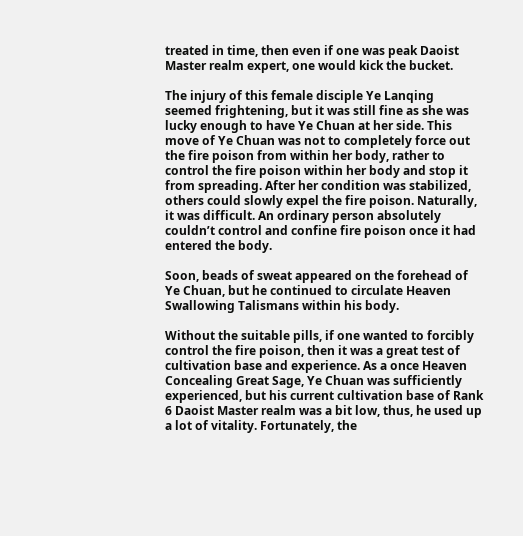treated in time, then even if one was peak Daoist Master realm expert, one would kick the bucket.

The injury of this female disciple Ye Lanqing seemed frightening, but it was still fine as she was lucky enough to have Ye Chuan at her side. This move of Ye Chuan was not to completely force out the fire poison from within her body, rather to control the fire poison within her body and stop it from spreading. After her condition was stabilized, others could slowly expel the fire poison. Naturally, it was difficult. An ordinary person absolutely couldn’t control and confine fire poison once it had entered the body.

Soon, beads of sweat appeared on the forehead of Ye Chuan, but he continued to circulate Heaven Swallowing Talismans within his body.

Without the suitable pills, if one wanted to forcibly control the fire poison, then it was a great test of cultivation base and experience. As a once Heaven Concealing Great Sage, Ye Chuan was sufficiently experienced, but his current cultivation base of Rank 6 Daoist Master realm was a bit low, thus, he used up a lot of vitality. Fortunately, the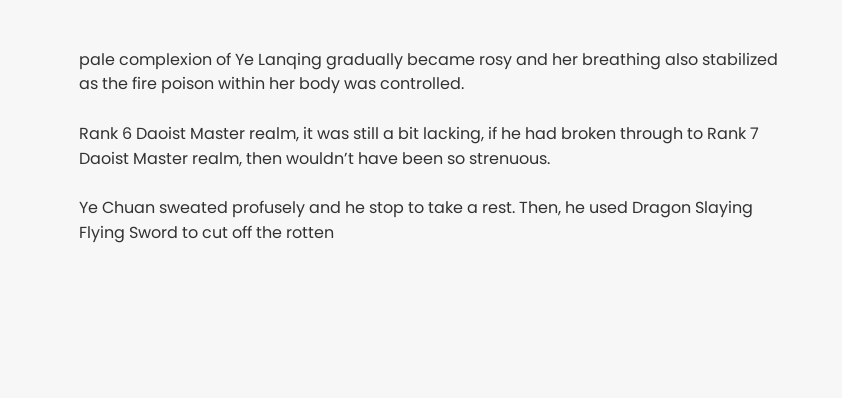pale complexion of Ye Lanqing gradually became rosy and her breathing also stabilized as the fire poison within her body was controlled.

Rank 6 Daoist Master realm, it was still a bit lacking, if he had broken through to Rank 7 Daoist Master realm, then wouldn’t have been so strenuous.

Ye Chuan sweated profusely and he stop to take a rest. Then, he used Dragon Slaying Flying Sword to cut off the rotten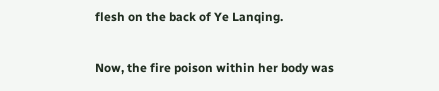flesh on the back of Ye Lanqing.

Now, the fire poison within her body was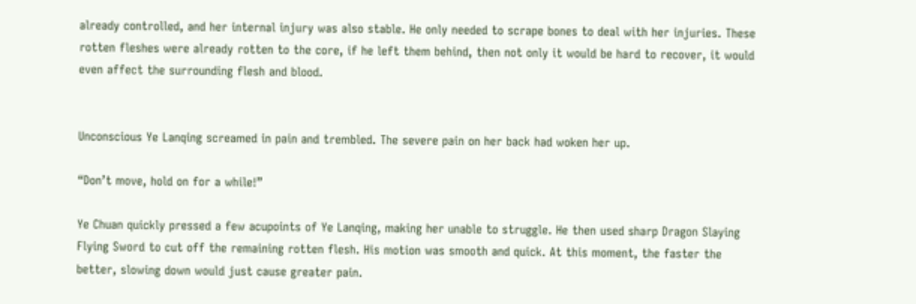already controlled, and her internal injury was also stable. He only needed to scrape bones to deal with her injuries. These rotten fleshes were already rotten to the core, if he left them behind, then not only it would be hard to recover, it would even affect the surrounding flesh and blood.


Unconscious Ye Lanqing screamed in pain and trembled. The severe pain on her back had woken her up.

“Don’t move, hold on for a while!”

Ye Chuan quickly pressed a few acupoints of Ye Lanqing, making her unable to struggle. He then used sharp Dragon Slaying Flying Sword to cut off the remaining rotten flesh. His motion was smooth and quick. At this moment, the faster the better, slowing down would just cause greater pain.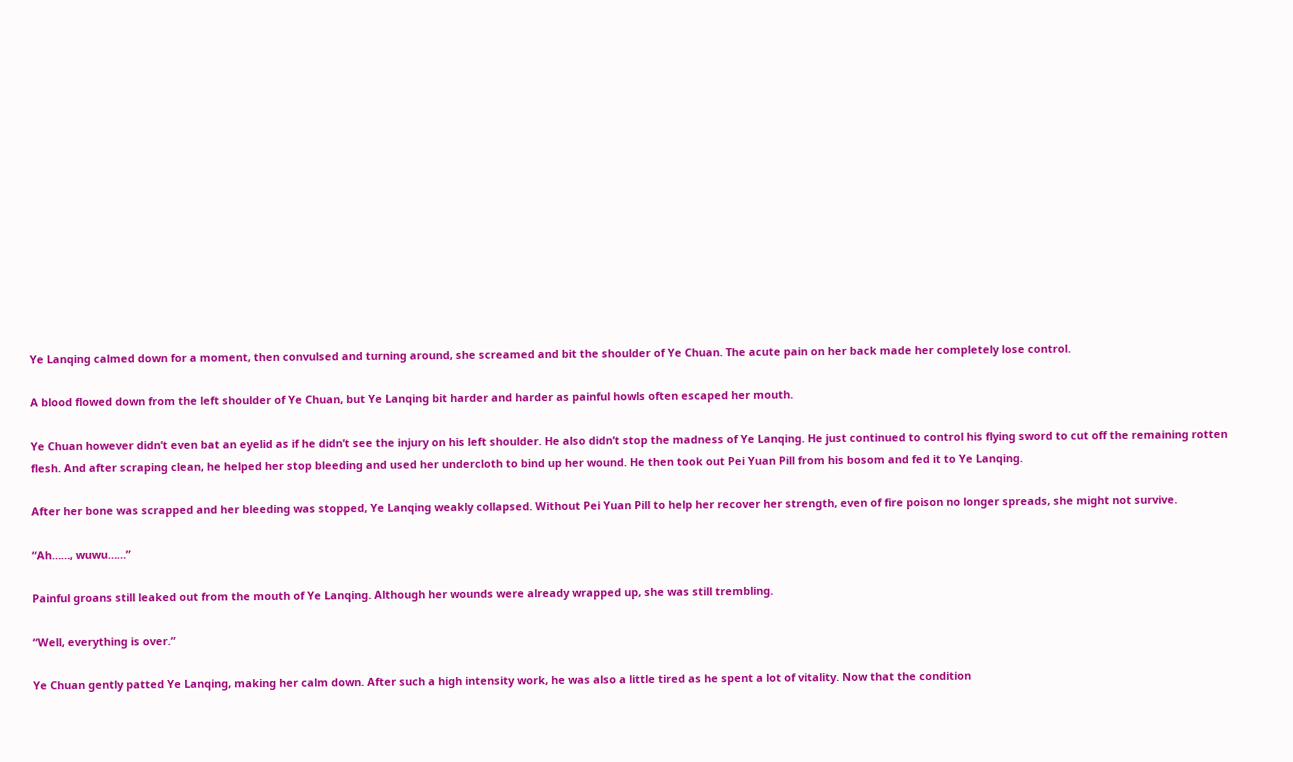Ye Lanqing calmed down for a moment, then convulsed and turning around, she screamed and bit the shoulder of Ye Chuan. The acute pain on her back made her completely lose control.

A blood flowed down from the left shoulder of Ye Chuan, but Ye Lanqing bit harder and harder as painful howls often escaped her mouth.

Ye Chuan however didn’t even bat an eyelid as if he didn’t see the injury on his left shoulder. He also didn’t stop the madness of Ye Lanqing. He just continued to control his flying sword to cut off the remaining rotten flesh. And after scraping clean, he helped her stop bleeding and used her undercloth to bind up her wound. He then took out Pei Yuan Pill from his bosom and fed it to Ye Lanqing.

After her bone was scrapped and her bleeding was stopped, Ye Lanqing weakly collapsed. Without Pei Yuan Pill to help her recover her strength, even of fire poison no longer spreads, she might not survive.

“Ah……, wuwu……”

Painful groans still leaked out from the mouth of Ye Lanqing. Although her wounds were already wrapped up, she was still trembling.

“Well, everything is over.”

Ye Chuan gently patted Ye Lanqing, making her calm down. After such a high intensity work, he was also a little tired as he spent a lot of vitality. Now that the condition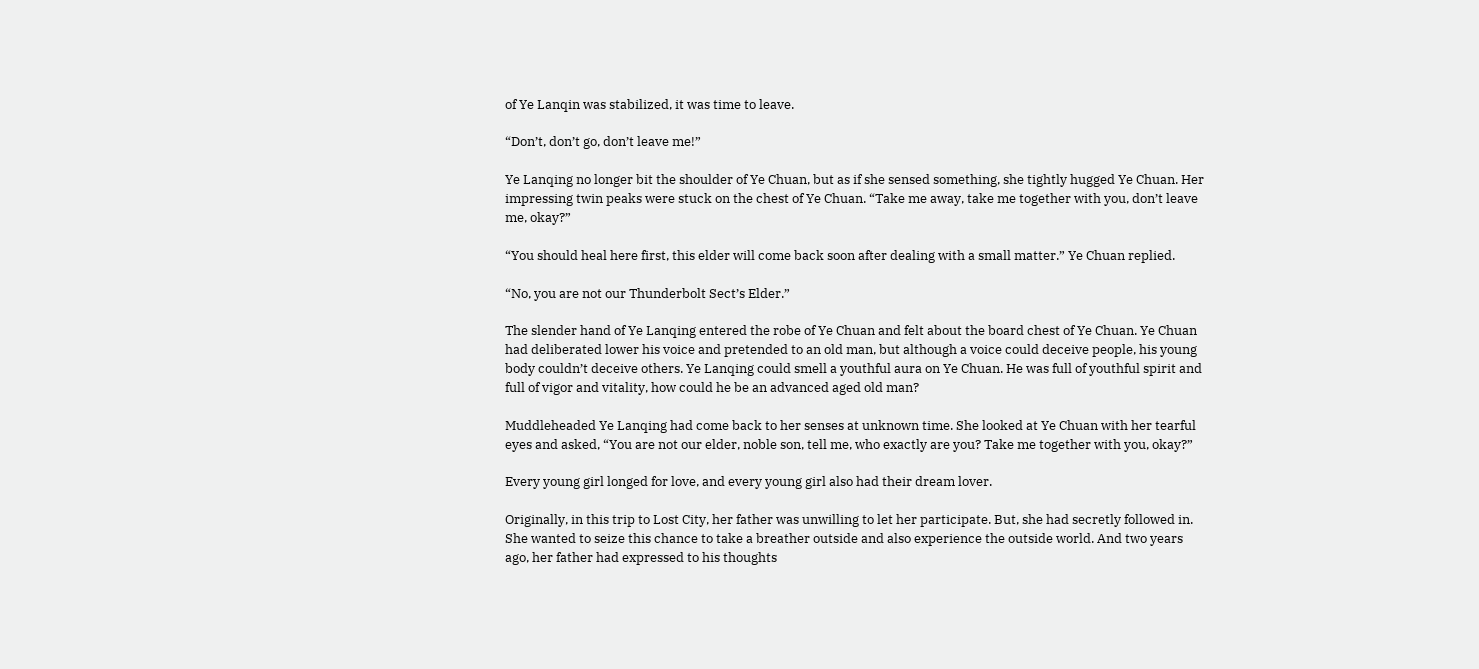of Ye Lanqin was stabilized, it was time to leave.

“Don’t, don’t go, don’t leave me!”

Ye Lanqing no longer bit the shoulder of Ye Chuan, but as if she sensed something, she tightly hugged Ye Chuan. Her impressing twin peaks were stuck on the chest of Ye Chuan. “Take me away, take me together with you, don’t leave me, okay?”

“You should heal here first, this elder will come back soon after dealing with a small matter.” Ye Chuan replied.

“No, you are not our Thunderbolt Sect’s Elder.”

The slender hand of Ye Lanqing entered the robe of Ye Chuan and felt about the board chest of Ye Chuan. Ye Chuan had deliberated lower his voice and pretended to an old man, but although a voice could deceive people, his young body couldn’t deceive others. Ye Lanqing could smell a youthful aura on Ye Chuan. He was full of youthful spirit and full of vigor and vitality, how could he be an advanced aged old man?

Muddleheaded Ye Lanqing had come back to her senses at unknown time. She looked at Ye Chuan with her tearful eyes and asked, “You are not our elder, noble son, tell me, who exactly are you? Take me together with you, okay?”

Every young girl longed for love, and every young girl also had their dream lover.

Originally, in this trip to Lost City, her father was unwilling to let her participate. But, she had secretly followed in. She wanted to seize this chance to take a breather outside and also experience the outside world. And two years ago, her father had expressed to his thoughts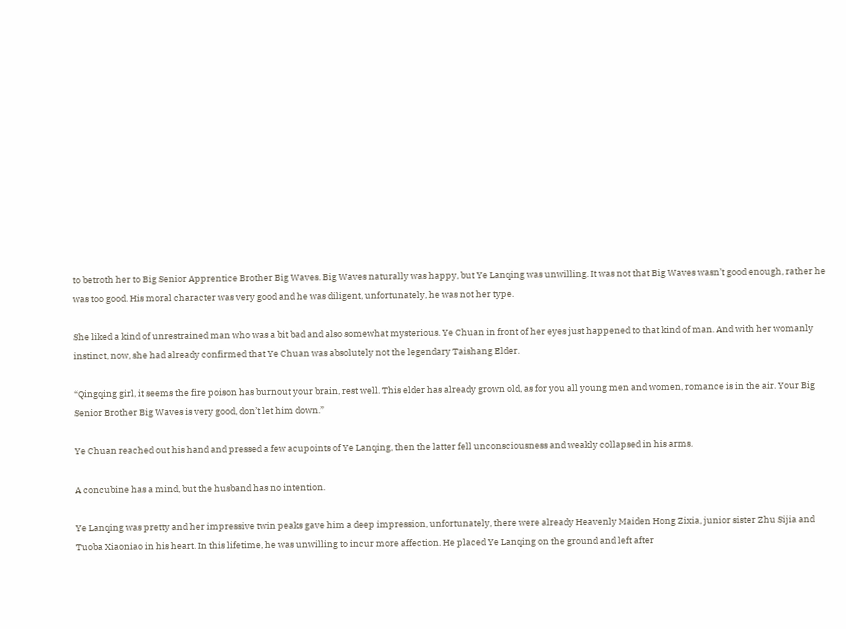to betroth her to Big Senior Apprentice Brother Big Waves. Big Waves naturally was happy, but Ye Lanqing was unwilling. It was not that Big Waves wasn’t good enough, rather he was too good. His moral character was very good and he was diligent, unfortunately, he was not her type.

She liked a kind of unrestrained man who was a bit bad and also somewhat mysterious. Ye Chuan in front of her eyes just happened to that kind of man. And with her womanly instinct, now, she had already confirmed that Ye Chuan was absolutely not the legendary Taishang Elder.

“Qingqing girl, it seems the fire poison has burnout your brain, rest well. This elder has already grown old, as for you all young men and women, romance is in the air. Your Big Senior Brother Big Waves is very good, don’t let him down.”

Ye Chuan reached out his hand and pressed a few acupoints of Ye Lanqing, then the latter fell unconsciousness and weakly collapsed in his arms.

A concubine has a mind, but the husband has no intention.

Ye Lanqing was pretty and her impressive twin peaks gave him a deep impression, unfortunately, there were already Heavenly Maiden Hong Zixia, junior sister Zhu Sijia and Tuoba Xiaoniao in his heart. In this lifetime, he was unwilling to incur more affection. He placed Ye Lanqing on the ground and left after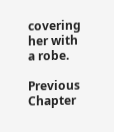covering her with a robe.

Previous Chapter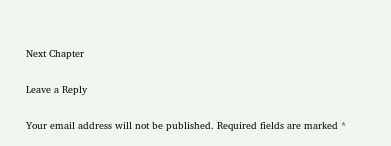Next Chapter

Leave a Reply

Your email address will not be published. Required fields are marked *